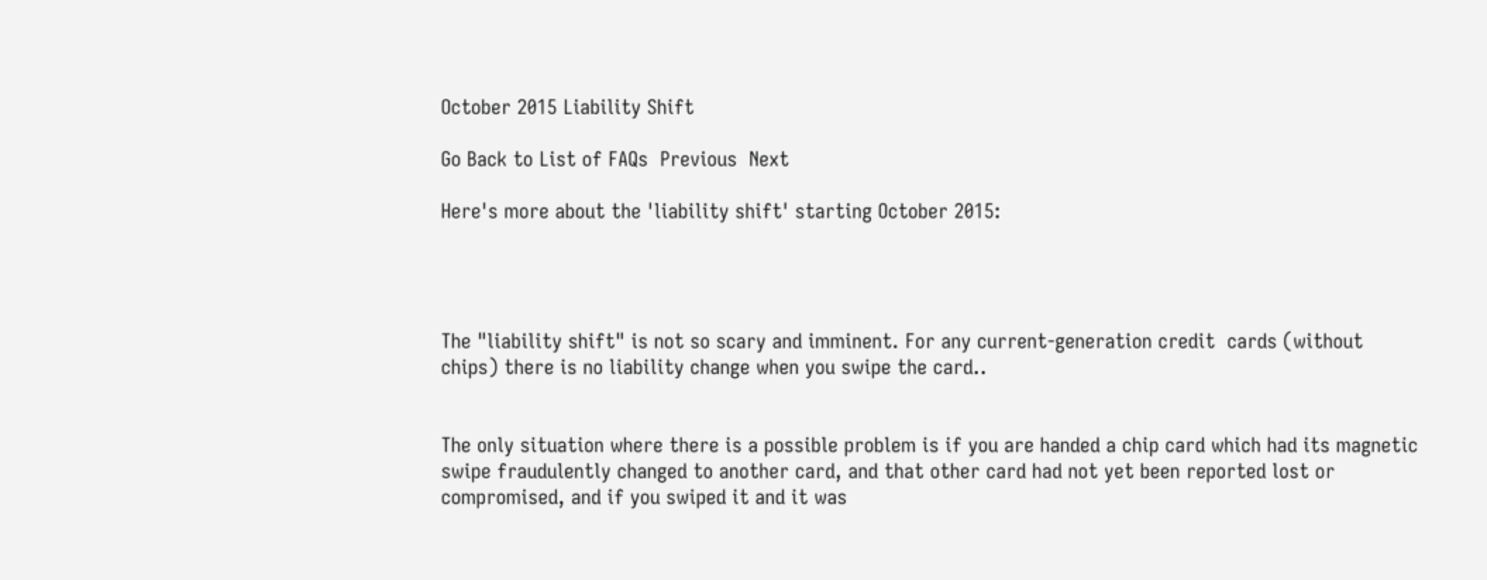October 2015 Liability Shift

Go Back to List of FAQs  Previous  Next

Here's more about the 'liability shift' starting October 2015:




The "liability shift" is not so scary and imminent. For any current-generation credit  cards (without chips) there is no liability change when you swipe the card..


The only situation where there is a possible problem is if you are handed a chip card which had its magnetic swipe fraudulently changed to another card, and that other card had not yet been reported lost or compromised, and if you swiped it and it was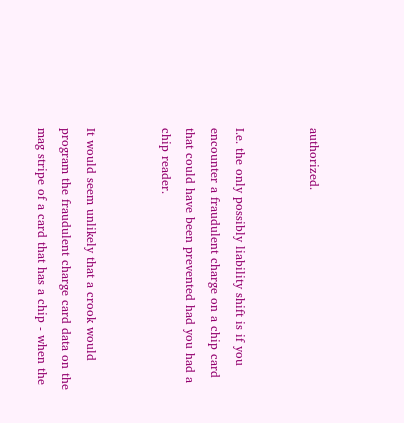authorized.


I.e. the only possibly liability shift is if you encounter a fraudulent charge on a chip card that could have been prevented had you had a chip reader.


It would seem unlikely that a crook would program the fraudulent charge card data on the mag stripe of a card that has a chip - when the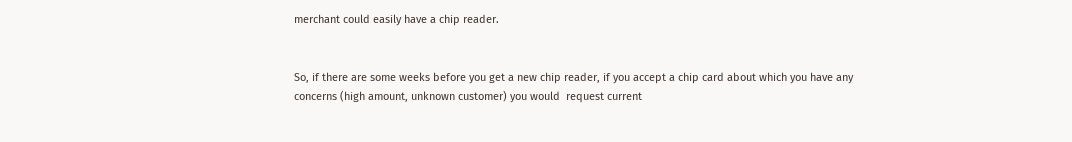merchant could easily have a chip reader.


So, if there are some weeks before you get a new chip reader, if you accept a chip card about which you have any concerns (high amount, unknown customer) you would  request current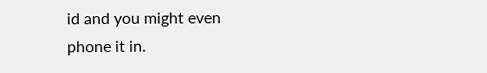id and you might even phone it in.